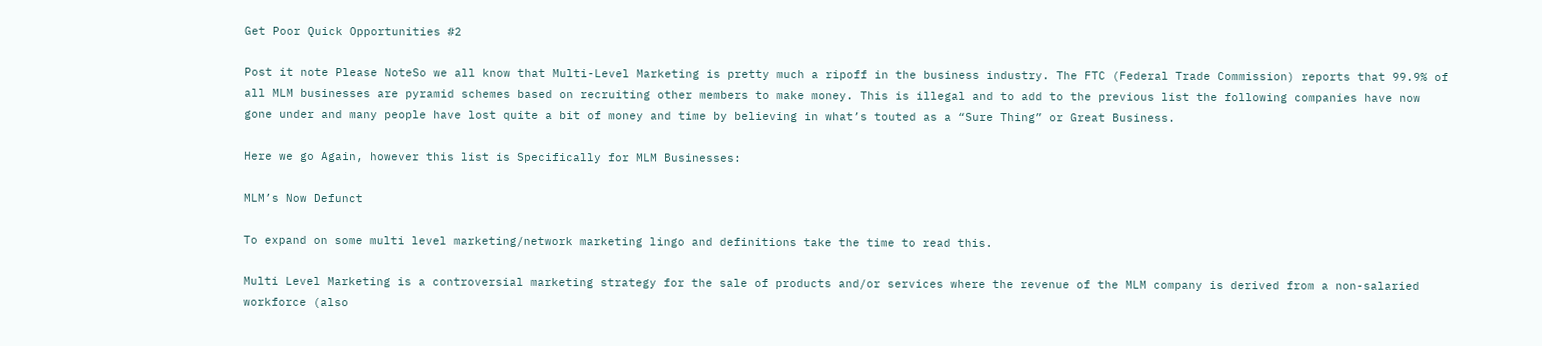Get Poor Quick Opportunities #2

Post it note Please NoteSo we all know that Multi-Level Marketing is pretty much a ripoff in the business industry. The FTC (Federal Trade Commission) reports that 99.9% of all MLM businesses are pyramid schemes based on recruiting other members to make money. This is illegal and to add to the previous list the following companies have now gone under and many people have lost quite a bit of money and time by believing in what’s touted as a “Sure Thing” or Great Business.

Here we go Again, however this list is Specifically for MLM Businesses:

MLM’s Now Defunct

To expand on some multi level marketing/network marketing lingo and definitions take the time to read this.

Multi Level Marketing is a controversial marketing strategy for the sale of products and/or services where the revenue of the MLM company is derived from a non-salaried workforce (also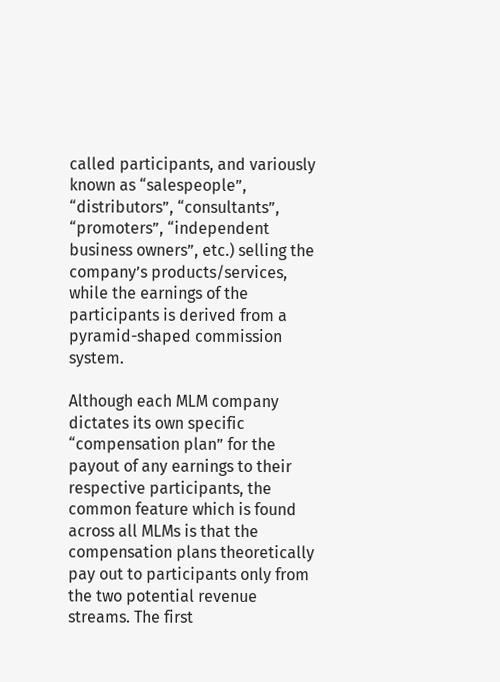called participants, and variously known as “salespeople”, “distributors”, “consultants”, “promoters”, “independent business owners”, etc.) selling the company’s products/services, while the earnings of the participants is derived from a pyramid-shaped commission system.

Although each MLM company dictates its own specific “compensation plan” for the payout of any earnings to their respective participants, the common feature which is found across all MLMs is that the compensation plans theoretically pay out to participants only from the two potential revenue streams. The first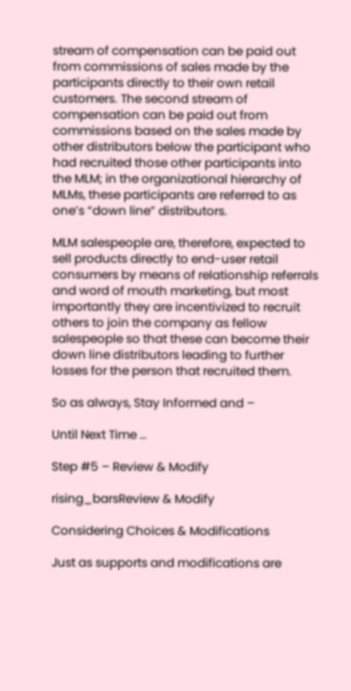stream of compensation can be paid out from commissions of sales made by the participants directly to their own retail customers. The second stream of compensation can be paid out from commissions based on the sales made by other distributors below the participant who had recruited those other participants into the MLM; in the organizational hierarchy of MLMs, these participants are referred to as one’s “down line” distributors.

MLM salespeople are, therefore, expected to sell products directly to end-user retail consumers by means of relationship referrals and word of mouth marketing, but most importantly they are incentivized to recruit others to join the company as fellow salespeople so that these can become their down line distributors leading to further losses for the person that recruited them.

So as always, Stay Informed and –

Until Next Time …

Step #5 – Review & Modify

rising_barsReview & Modify

Considering Choices & Modifications

Just as supports and modifications are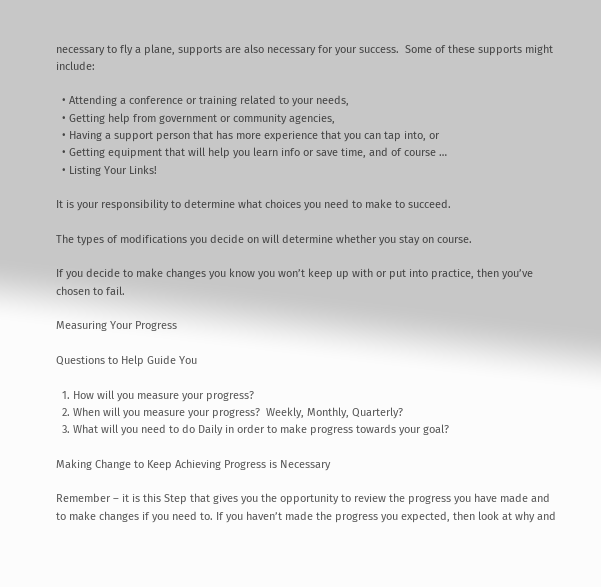necessary to fly a plane, supports are also necessary for your success.  Some of these supports might include:

  • Attending a conference or training related to your needs,
  • Getting help from government or community agencies,
  • Having a support person that has more experience that you can tap into, or
  • Getting equipment that will help you learn info or save time, and of course …
  • Listing Your Links!

It is your responsibility to determine what choices you need to make to succeed.

The types of modifications you decide on will determine whether you stay on course.

If you decide to make changes you know you won’t keep up with or put into practice, then you’ve chosen to fail.

Measuring Your Progress

Questions to Help Guide You

  1. How will you measure your progress?
  2. When will you measure your progress?  Weekly, Monthly, Quarterly?
  3. What will you need to do Daily in order to make progress towards your goal?

Making Change to Keep Achieving Progress is Necessary

Remember – it is this Step that gives you the opportunity to review the progress you have made and to make changes if you need to. If you haven’t made the progress you expected, then look at why and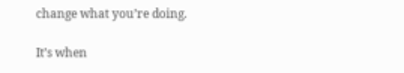change what you’re doing.

It’s when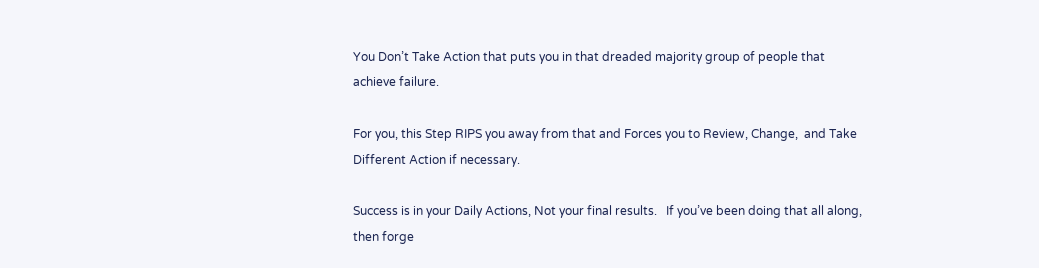You Don’t Take Action that puts you in that dreaded majority group of people that achieve failure.

For you, this Step RIPS you away from that and Forces you to Review, Change,  and Take Different Action if necessary.

Success is in your Daily Actions, Not your final results.   If you’ve been doing that all along, then forge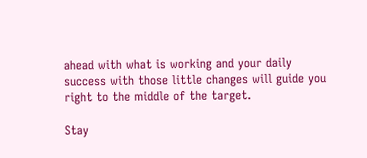ahead with what is working and your daily success with those little changes will guide you right to the middle of the target.

Stay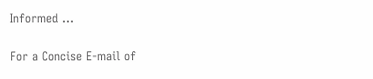Informed …

For a Concise E-mail of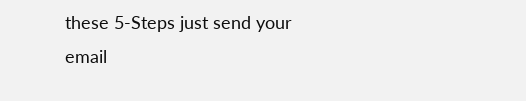these 5-Steps just send your email